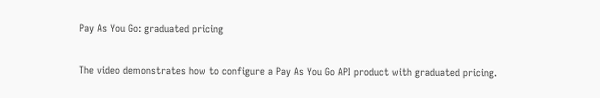Pay As You Go: graduated pricing

The video demonstrates how to configure a Pay As You Go API product with graduated pricing.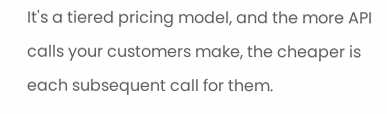It's a tiered pricing model, and the more API calls your customers make, the cheaper is each subsequent call for them.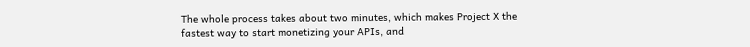The whole process takes about two minutes, which makes Project X the fastest way to start monetizing your APIs, and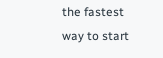the fastest way to start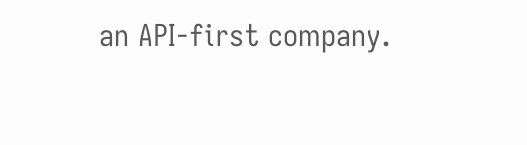an API-first company.